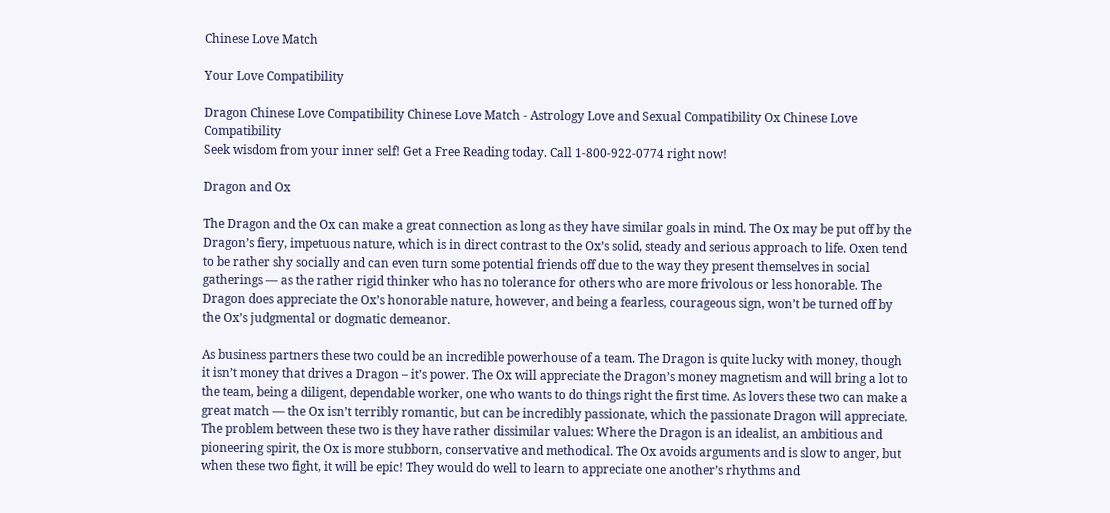Chinese Love Match

Your Love Compatibility

Dragon Chinese Love Compatibility Chinese Love Match - Astrology Love and Sexual Compatibility Ox Chinese Love Compatibility
Seek wisdom from your inner self! Get a Free Reading today. Call 1-800-922-0774 right now!

Dragon and Ox

The Dragon and the Ox can make a great connection as long as they have similar goals in mind. The Ox may be put off by the Dragon’s fiery, impetuous nature, which is in direct contrast to the Ox’s solid, steady and serious approach to life. Oxen tend to be rather shy socially and can even turn some potential friends off due to the way they present themselves in social gatherings — as the rather rigid thinker who has no tolerance for others who are more frivolous or less honorable. The Dragon does appreciate the Ox’s honorable nature, however, and being a fearless, courageous sign, won’t be turned off by the Ox’s judgmental or dogmatic demeanor.

As business partners these two could be an incredible powerhouse of a team. The Dragon is quite lucky with money, though it isn’t money that drives a Dragon – it’s power. The Ox will appreciate the Dragon’s money magnetism and will bring a lot to the team, being a diligent, dependable worker, one who wants to do things right the first time. As lovers these two can make a great match — the Ox isn’t terribly romantic, but can be incredibly passionate, which the passionate Dragon will appreciate. The problem between these two is they have rather dissimilar values: Where the Dragon is an idealist, an ambitious and pioneering spirit, the Ox is more stubborn, conservative and methodical. The Ox avoids arguments and is slow to anger, but when these two fight, it will be epic! They would do well to learn to appreciate one another’s rhythms and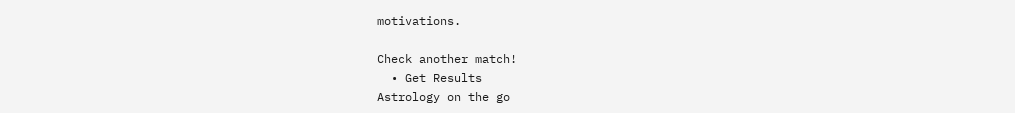motivations.

Check another match!
  • Get Results
Astrology on the go